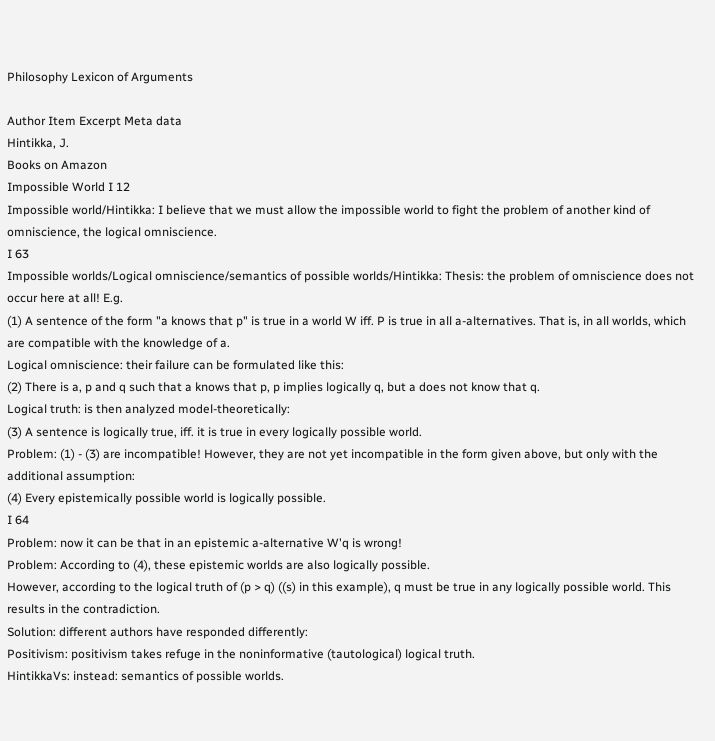Philosophy Lexicon of Arguments

Author Item Excerpt Meta data
Hintikka, J.
Books on Amazon
Impossible World I 12
Impossible world/Hintikka: I believe that we must allow the impossible world to fight the problem of another kind of omniscience, the logical omniscience.
I 63
Impossible worlds/Logical omniscience/semantics of possible worlds/Hintikka: Thesis: the problem of omniscience does not occur here at all! E.g.
(1) A sentence of the form "a knows that p" is true in a world W iff. P is true in all a-alternatives. That is, in all worlds, which are compatible with the knowledge of a.
Logical omniscience: their failure can be formulated like this:
(2) There is a, p and q such that a knows that p, p implies logically q, but a does not know that q.
Logical truth: is then analyzed model-theoretically:
(3) A sentence is logically true, iff. it is true in every logically possible world.
Problem: (1) - (3) are incompatible! However, they are not yet incompatible in the form given above, but only with the additional assumption:
(4) Every epistemically possible world is logically possible.
I 64
Problem: now it can be that in an epistemic a-alternative W'q is wrong!
Problem: According to (4), these epistemic worlds are also logically possible.
However, according to the logical truth of (p > q) ((s) in this example), q must be true in any logically possible world. This results in the contradiction.
Solution: different authors have responded differently:
Positivism: positivism takes refuge in the noninformative (tautological) logical truth.
HintikkaVs: instead: semantics of possible worlds.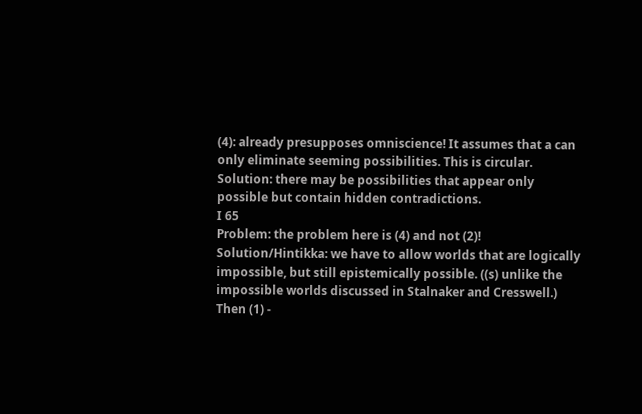(4): already presupposes omniscience! It assumes that a can only eliminate seeming possibilities. This is circular.
Solution: there may be possibilities that appear only possible but contain hidden contradictions.
I 65
Problem: the problem here is (4) and not (2)!
Solution/Hintikka: we have to allow worlds that are logically impossible, but still epistemically possible. ((s) unlike the impossible worlds discussed in Stalnaker and Cresswell.)
Then (1) -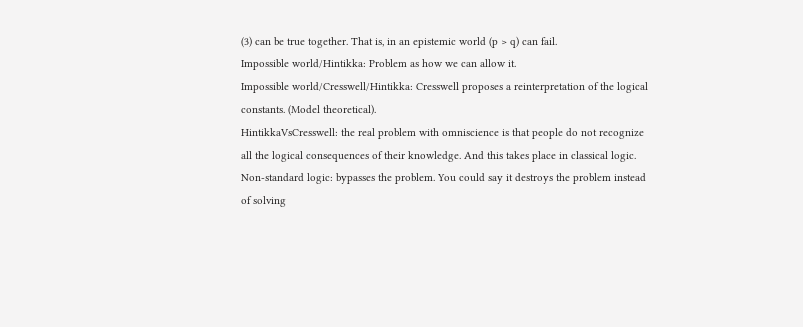(3) can be true together. That is, in an epistemic world (p > q) can fail.
Impossible world/Hintikka: Problem as how we can allow it.
Impossible world/Cresswell/Hintikka: Cresswell proposes a reinterpretation of the logical constants. (Model theoretical).
HintikkaVsCresswell: the real problem with omniscience is that people do not recognize all the logical consequences of their knowledge. And this takes place in classical logic. Non-standard logic: bypasses the problem. You could say it destroys the problem instead of solving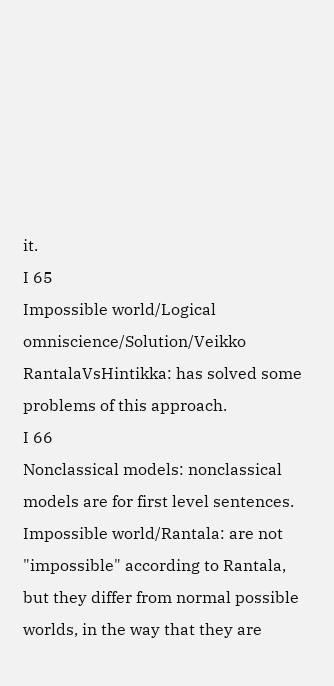it.
I 65
Impossible world/Logical omniscience/Solution/Veikko RantalaVsHintikka: has solved some problems of this approach.
I 66
Nonclassical models: nonclassical models are for first level sentences.
Impossible world/Rantala: are not "impossible" according to Rantala, but they differ from normal possible worlds, in the way that they are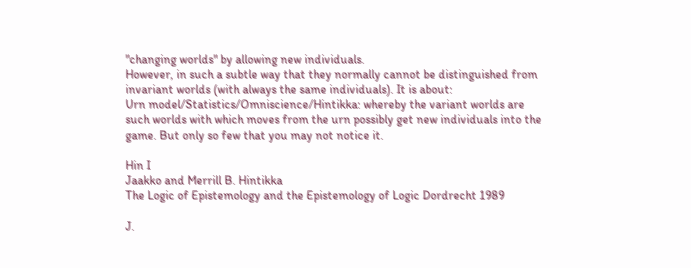"changing worlds" by allowing new individuals.
However, in such a subtle way that they normally cannot be distinguished from invariant worlds (with always the same individuals). It is about:
Urn model/Statistics/Omniscience/Hintikka: whereby the variant worlds are such worlds with which moves from the urn possibly get new individuals into the game. But only so few that you may not notice it.

Hin I
Jaakko and Merrill B. Hintikka
The Logic of Epistemology and the Epistemology of Logic Dordrecht 1989

J.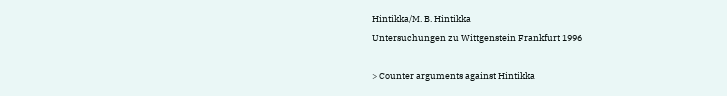Hintikka/M. B. Hintikka
Untersuchungen zu Wittgenstein Frankfurt 1996

> Counter arguments against Hintikka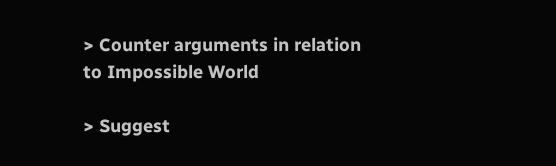> Counter arguments in relation to Impossible World

> Suggest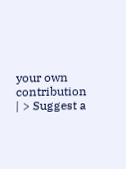your own contribution | > Suggest a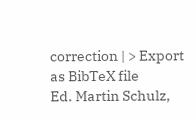correction | > Export as BibTeX file
Ed. Martin Schulz,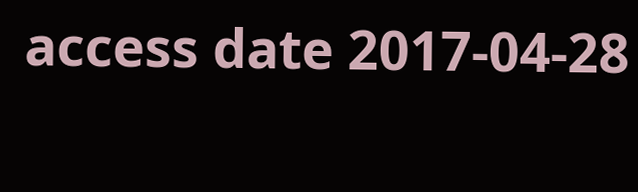access date 2017-04-28